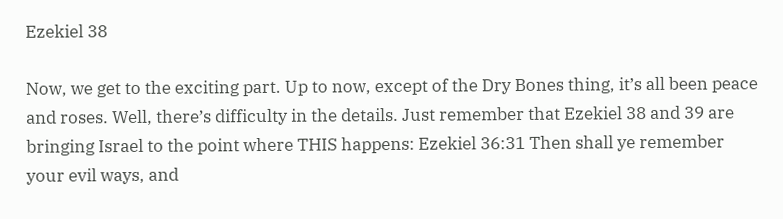Ezekiel 38

Now, we get to the exciting part. Up to now, except of the Dry Bones thing, it’s all been peace and roses. Well, there’s difficulty in the details. Just remember that Ezekiel 38 and 39 are bringing Israel to the point where THIS happens: Ezekiel 36:31 Then shall ye remember your evil ways, and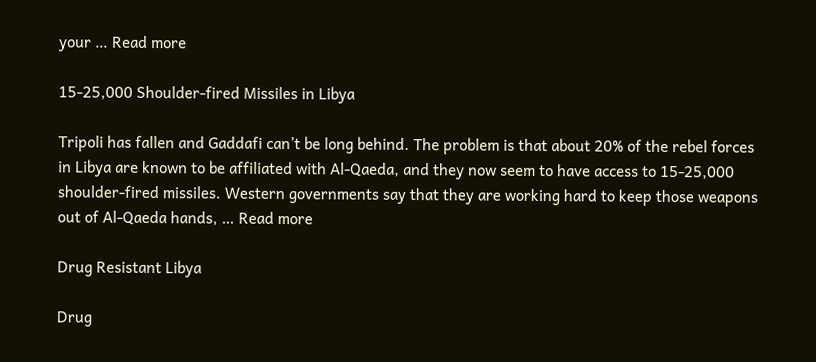your … Read more

15-25,000 Shoulder-fired Missiles in Libya

Tripoli has fallen and Gaddafi can’t be long behind. The problem is that about 20% of the rebel forces in Libya are known to be affiliated with Al-Qaeda, and they now seem to have access to 15-25,000 shoulder-fired missiles. Western governments say that they are working hard to keep those weapons out of Al-Qaeda hands, … Read more

Drug Resistant Libya

Drug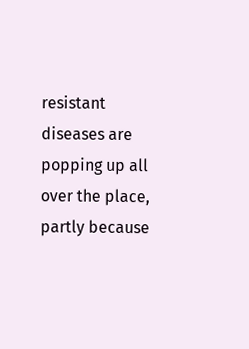resistant diseases are popping up all over the place, partly because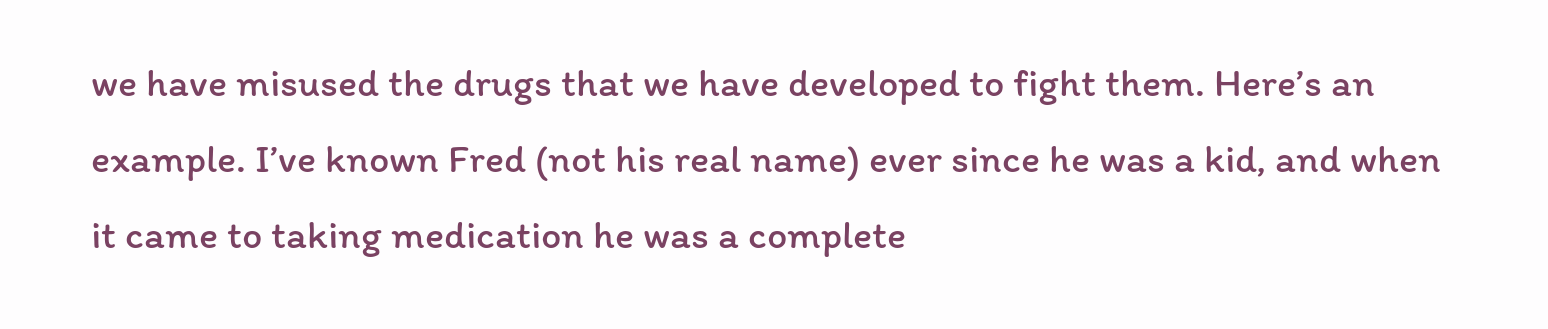we have misused the drugs that we have developed to fight them. Here’s an example. I’ve known Fred (not his real name) ever since he was a kid, and when it came to taking medication he was a complete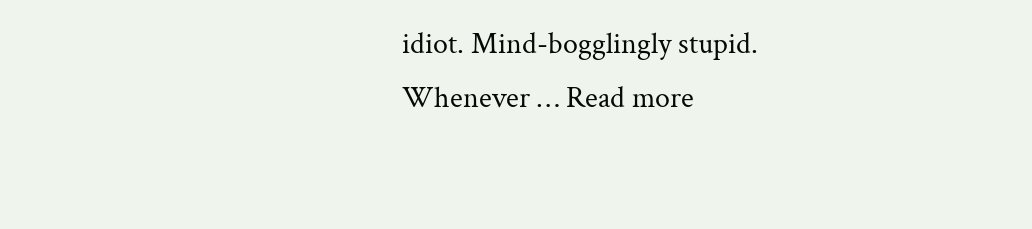idiot. Mind-bogglingly stupid. Whenever … Read more